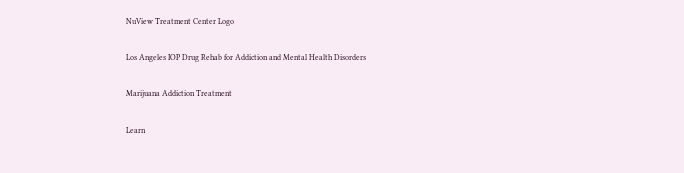NuView Treatment Center Logo

Los Angeles IOP Drug Rehab for Addiction and Mental Health Disorders

Marijuana Addiction Treatment

Learn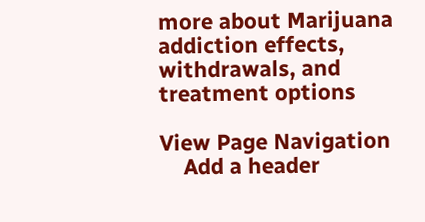more about Marijuana addiction effects, withdrawals, and treatment options

View Page Navigation
    Add a header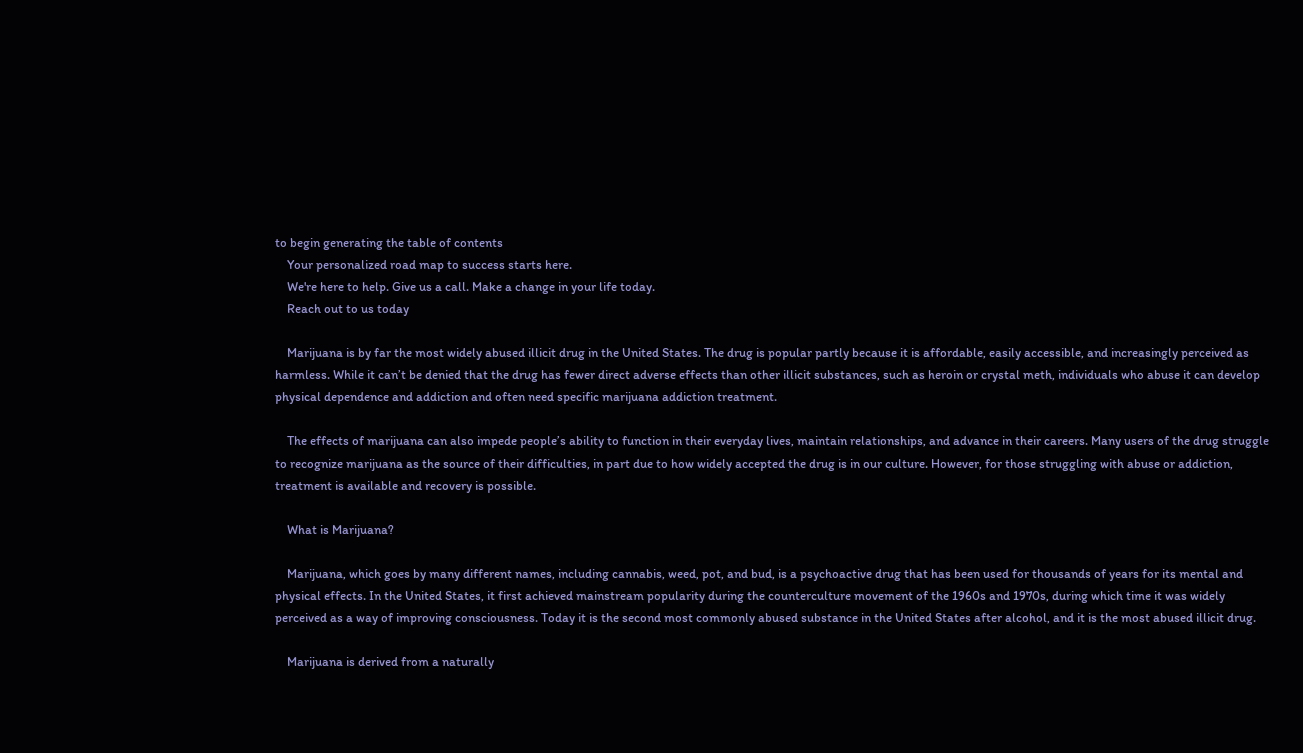to begin generating the table of contents
    Your personalized road map to success starts here.
    We're here to help. Give us a call. Make a change in your life today.
    Reach out to us today

    Marijuana is by far the most widely abused illicit drug in the United States. The drug is popular partly because it is affordable, easily accessible, and increasingly perceived as harmless. While it can’t be denied that the drug has fewer direct adverse effects than other illicit substances, such as heroin or crystal meth, individuals who abuse it can develop physical dependence and addiction and often need specific marijuana addiction treatment.

    The effects of marijuana can also impede people’s ability to function in their everyday lives, maintain relationships, and advance in their careers. Many users of the drug struggle to recognize marijuana as the source of their difficulties, in part due to how widely accepted the drug is in our culture. However, for those struggling with abuse or addiction, treatment is available and recovery is possible.

    What is Marijuana?

    Marijuana, which goes by many different names, including cannabis, weed, pot, and bud, is a psychoactive drug that has been used for thousands of years for its mental and physical effects. In the United States, it first achieved mainstream popularity during the counterculture movement of the 1960s and 1970s, during which time it was widely perceived as a way of improving consciousness. Today it is the second most commonly abused substance in the United States after alcohol, and it is the most abused illicit drug.

    Marijuana is derived from a naturally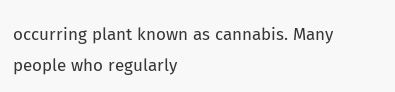occurring plant known as cannabis. Many people who regularly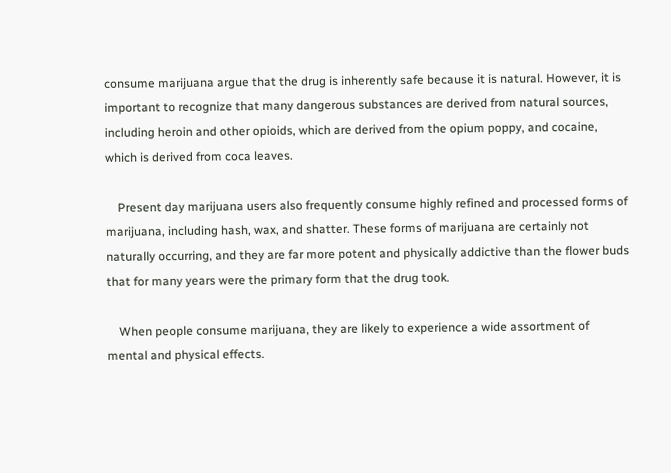consume marijuana argue that the drug is inherently safe because it is natural. However, it is important to recognize that many dangerous substances are derived from natural sources, including heroin and other opioids, which are derived from the opium poppy, and cocaine, which is derived from coca leaves.

    Present day marijuana users also frequently consume highly refined and processed forms of marijuana, including hash, wax, and shatter. These forms of marijuana are certainly not naturally occurring, and they are far more potent and physically addictive than the flower buds that for many years were the primary form that the drug took.

    When people consume marijuana, they are likely to experience a wide assortment of mental and physical effects.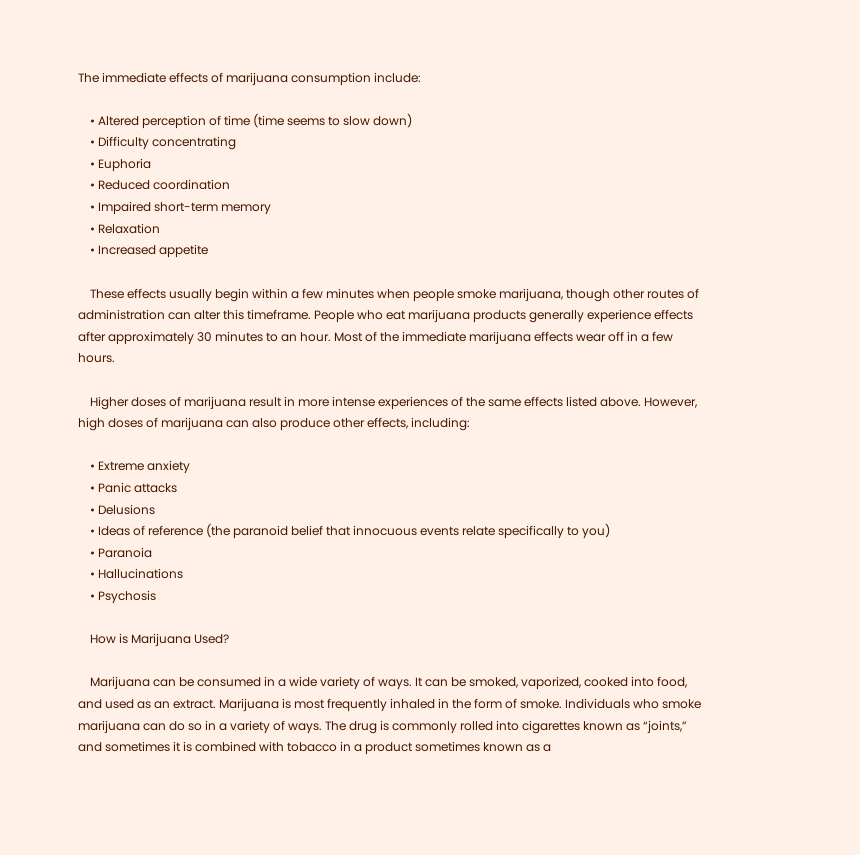The immediate effects of marijuana consumption include:

    • Altered perception of time (time seems to slow down)
    • Difficulty concentrating
    • Euphoria
    • Reduced coordination
    • Impaired short-term memory
    • Relaxation
    • Increased appetite

    These effects usually begin within a few minutes when people smoke marijuana, though other routes of administration can alter this timeframe. People who eat marijuana products generally experience effects after approximately 30 minutes to an hour. Most of the immediate marijuana effects wear off in a few hours.

    Higher doses of marijuana result in more intense experiences of the same effects listed above. However, high doses of marijuana can also produce other effects, including:

    • Extreme anxiety
    • Panic attacks
    • Delusions
    • Ideas of reference (the paranoid belief that innocuous events relate specifically to you)
    • Paranoia
    • Hallucinations
    • Psychosis

    How is Marijuana Used?

    Marijuana can be consumed in a wide variety of ways. It can be smoked, vaporized, cooked into food, and used as an extract. Marijuana is most frequently inhaled in the form of smoke. Individuals who smoke marijuana can do so in a variety of ways. The drug is commonly rolled into cigarettes known as “joints,” and sometimes it is combined with tobacco in a product sometimes known as a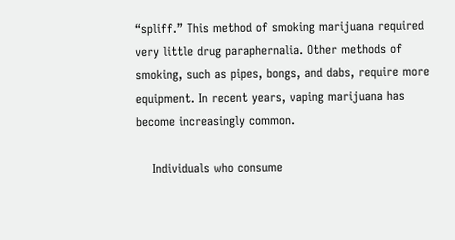“spliff.” This method of smoking marijuana required very little drug paraphernalia. Other methods of smoking, such as pipes, bongs, and dabs, require more equipment. In recent years, vaping marijuana has become increasingly common.

    Individuals who consume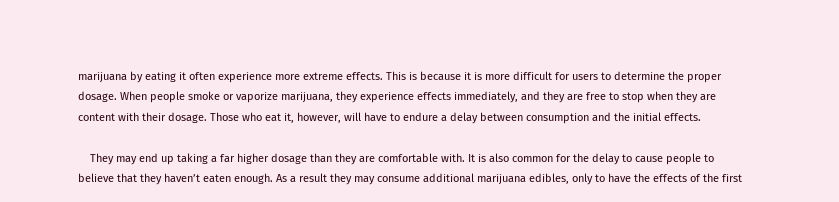marijuana by eating it often experience more extreme effects. This is because it is more difficult for users to determine the proper dosage. When people smoke or vaporize marijuana, they experience effects immediately, and they are free to stop when they are content with their dosage. Those who eat it, however, will have to endure a delay between consumption and the initial effects.

    They may end up taking a far higher dosage than they are comfortable with. It is also common for the delay to cause people to believe that they haven’t eaten enough. As a result they may consume additional marijuana edibles, only to have the effects of the first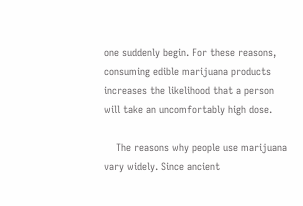one suddenly begin. For these reasons, consuming edible marijuana products increases the likelihood that a person will take an uncomfortably high dose.

    The reasons why people use marijuana vary widely. Since ancient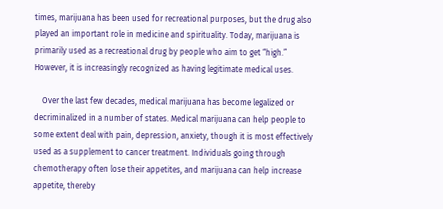times, marijuana has been used for recreational purposes, but the drug also played an important role in medicine and spirituality. Today, marijuana is primarily used as a recreational drug by people who aim to get “high.” However, it is increasingly recognized as having legitimate medical uses.

    Over the last few decades, medical marijuana has become legalized or decriminalized in a number of states. Medical marijuana can help people to some extent deal with pain, depression, anxiety, though it is most effectively used as a supplement to cancer treatment. Individuals going through chemotherapy often lose their appetites, and marijuana can help increase appetite, thereby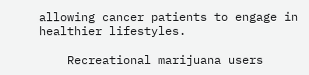allowing cancer patients to engage in healthier lifestyles.

    Recreational marijuana users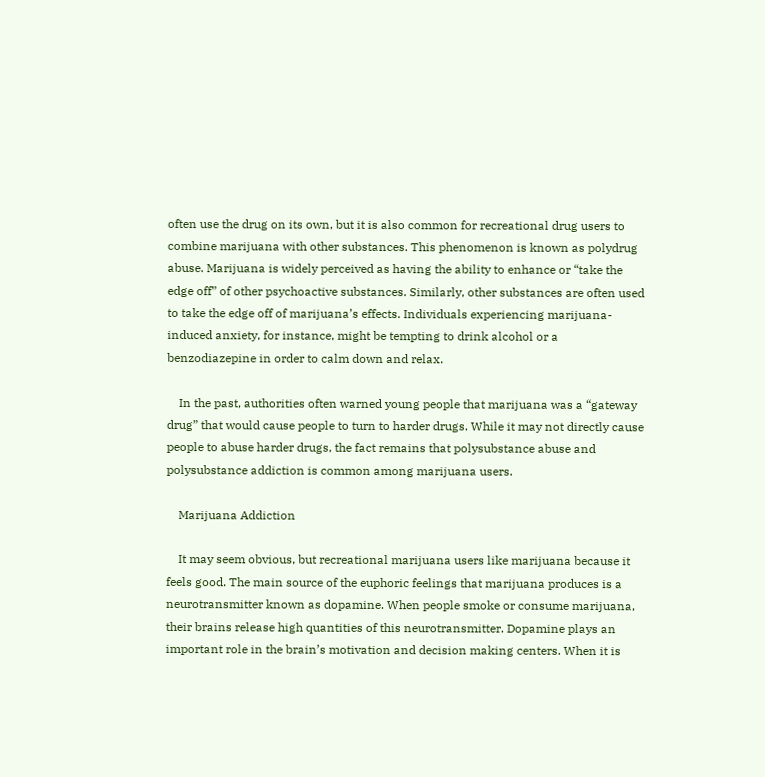often use the drug on its own, but it is also common for recreational drug users to combine marijuana with other substances. This phenomenon is known as polydrug abuse. Marijuana is widely perceived as having the ability to enhance or “take the edge off” of other psychoactive substances. Similarly, other substances are often used to take the edge off of marijuana’s effects. Individuals experiencing marijuana-induced anxiety, for instance, might be tempting to drink alcohol or a benzodiazepine in order to calm down and relax.

    In the past, authorities often warned young people that marijuana was a “gateway drug” that would cause people to turn to harder drugs. While it may not directly cause people to abuse harder drugs, the fact remains that polysubstance abuse and polysubstance addiction is common among marijuana users.

    Marijuana Addiction

    It may seem obvious, but recreational marijuana users like marijuana because it feels good. The main source of the euphoric feelings that marijuana produces is a neurotransmitter known as dopamine. When people smoke or consume marijuana, their brains release high quantities of this neurotransmitter. Dopamine plays an important role in the brain’s motivation and decision making centers. When it is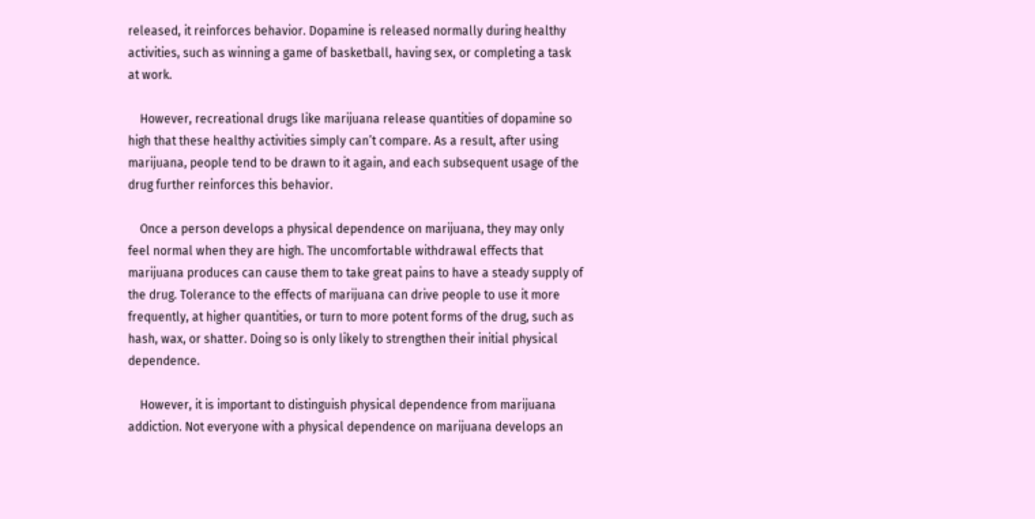released, it reinforces behavior. Dopamine is released normally during healthy activities, such as winning a game of basketball, having sex, or completing a task at work.

    However, recreational drugs like marijuana release quantities of dopamine so high that these healthy activities simply can’t compare. As a result, after using marijuana, people tend to be drawn to it again, and each subsequent usage of the drug further reinforces this behavior.

    Once a person develops a physical dependence on marijuana, they may only feel normal when they are high. The uncomfortable withdrawal effects that marijuana produces can cause them to take great pains to have a steady supply of the drug. Tolerance to the effects of marijuana can drive people to use it more frequently, at higher quantities, or turn to more potent forms of the drug, such as hash, wax, or shatter. Doing so is only likely to strengthen their initial physical dependence.

    However, it is important to distinguish physical dependence from marijuana addiction. Not everyone with a physical dependence on marijuana develops an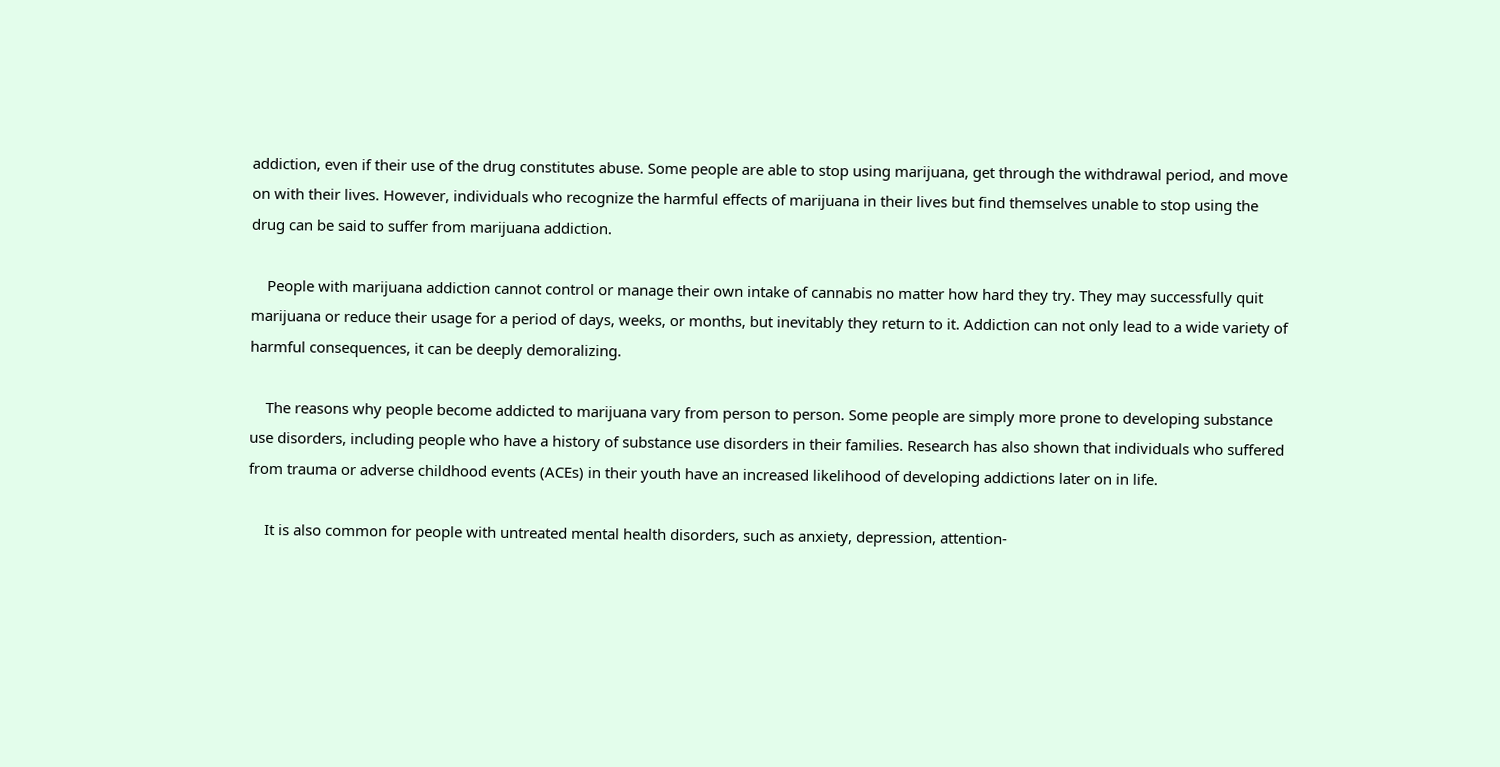addiction, even if their use of the drug constitutes abuse. Some people are able to stop using marijuana, get through the withdrawal period, and move on with their lives. However, individuals who recognize the harmful effects of marijuana in their lives but find themselves unable to stop using the drug can be said to suffer from marijuana addiction.

    People with marijuana addiction cannot control or manage their own intake of cannabis no matter how hard they try. They may successfully quit marijuana or reduce their usage for a period of days, weeks, or months, but inevitably they return to it. Addiction can not only lead to a wide variety of harmful consequences, it can be deeply demoralizing.

    The reasons why people become addicted to marijuana vary from person to person. Some people are simply more prone to developing substance use disorders, including people who have a history of substance use disorders in their families. Research has also shown that individuals who suffered from trauma or adverse childhood events (ACEs) in their youth have an increased likelihood of developing addictions later on in life.

    It is also common for people with untreated mental health disorders, such as anxiety, depression, attention-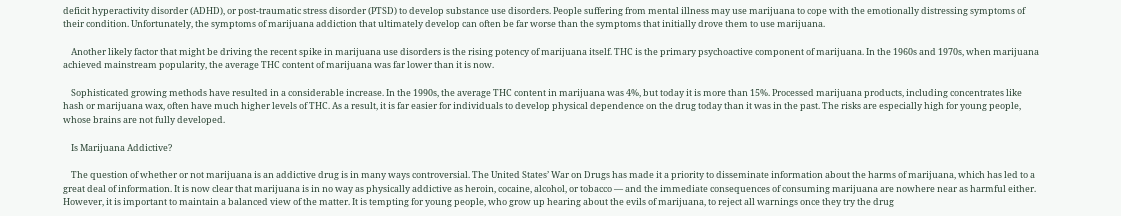deficit hyperactivity disorder (ADHD), or post-traumatic stress disorder (PTSD) to develop substance use disorders. People suffering from mental illness may use marijuana to cope with the emotionally distressing symptoms of their condition. Unfortunately, the symptoms of marijuana addiction that ultimately develop can often be far worse than the symptoms that initially drove them to use marijuana.

    Another likely factor that might be driving the recent spike in marijuana use disorders is the rising potency of marijuana itself. THC is the primary psychoactive component of marijuana. In the 1960s and 1970s, when marijuana achieved mainstream popularity, the average THC content of marijuana was far lower than it is now.

    Sophisticated growing methods have resulted in a considerable increase. In the 1990s, the average THC content in marijuana was 4%, but today it is more than 15%. Processed marijuana products, including concentrates like hash or marijuana wax, often have much higher levels of THC. As a result, it is far easier for individuals to develop physical dependence on the drug today than it was in the past. The risks are especially high for young people, whose brains are not fully developed.

    Is Marijuana Addictive?

    The question of whether or not marijuana is an addictive drug is in many ways controversial. The United States’ War on Drugs has made it a priority to disseminate information about the harms of marijuana, which has led to a great deal of information. It is now clear that marijuana is in no way as physically addictive as heroin, cocaine, alcohol, or tobacco — and the immediate consequences of consuming marijuana are nowhere near as harmful either. However, it is important to maintain a balanced view of the matter. It is tempting for young people, who grow up hearing about the evils of marijuana, to reject all warnings once they try the drug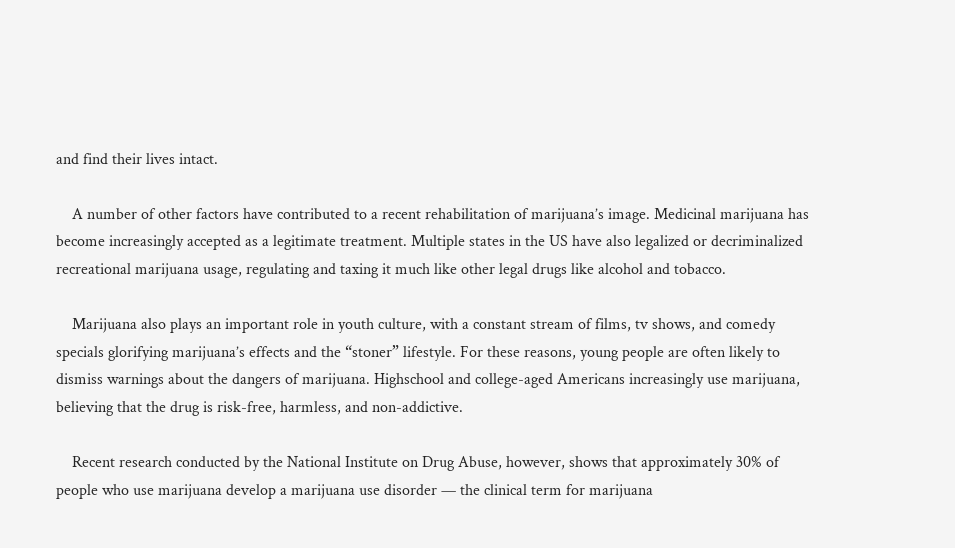and find their lives intact.

    A number of other factors have contributed to a recent rehabilitation of marijuana’s image. Medicinal marijuana has become increasingly accepted as a legitimate treatment. Multiple states in the US have also legalized or decriminalized recreational marijuana usage, regulating and taxing it much like other legal drugs like alcohol and tobacco.

    Marijuana also plays an important role in youth culture, with a constant stream of films, tv shows, and comedy specials glorifying marijuana’s effects and the “stoner” lifestyle. For these reasons, young people are often likely to dismiss warnings about the dangers of marijuana. Highschool and college-aged Americans increasingly use marijuana, believing that the drug is risk-free, harmless, and non-addictive.

    Recent research conducted by the National Institute on Drug Abuse, however, shows that approximately 30% of people who use marijuana develop a marijuana use disorder — the clinical term for marijuana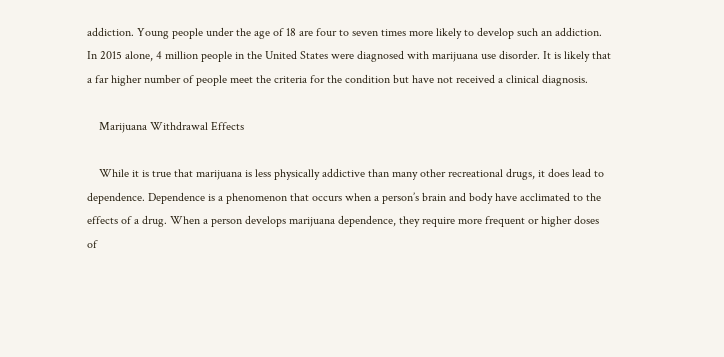addiction. Young people under the age of 18 are four to seven times more likely to develop such an addiction. In 2015 alone, 4 million people in the United States were diagnosed with marijuana use disorder. It is likely that a far higher number of people meet the criteria for the condition but have not received a clinical diagnosis.

    Marijuana Withdrawal Effects

    While it is true that marijuana is less physically addictive than many other recreational drugs, it does lead to dependence. Dependence is a phenomenon that occurs when a person’s brain and body have acclimated to the effects of a drug. When a person develops marijuana dependence, they require more frequent or higher doses of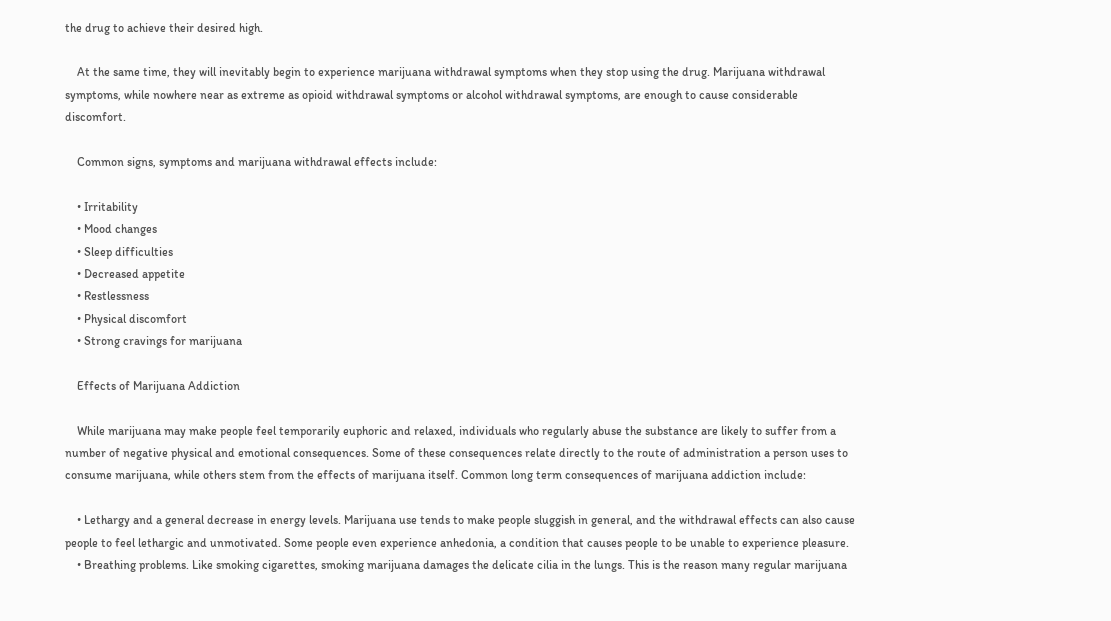the drug to achieve their desired high.

    At the same time, they will inevitably begin to experience marijuana withdrawal symptoms when they stop using the drug. Marijuana withdrawal symptoms, while nowhere near as extreme as opioid withdrawal symptoms or alcohol withdrawal symptoms, are enough to cause considerable discomfort.

    Common signs, symptoms and marijuana withdrawal effects include:

    • Irritability
    • Mood changes
    • Sleep difficulties
    • Decreased appetite
    • Restlessness
    • Physical discomfort
    • Strong cravings for marijuana

    Effects of Marijuana Addiction

    While marijuana may make people feel temporarily euphoric and relaxed, individuals who regularly abuse the substance are likely to suffer from a number of negative physical and emotional consequences. Some of these consequences relate directly to the route of administration a person uses to consume marijuana, while others stem from the effects of marijuana itself. Common long term consequences of marijuana addiction include:

    • Lethargy and a general decrease in energy levels. Marijuana use tends to make people sluggish in general, and the withdrawal effects can also cause people to feel lethargic and unmotivated. Some people even experience anhedonia, a condition that causes people to be unable to experience pleasure.
    • Breathing problems. Like smoking cigarettes, smoking marijuana damages the delicate cilia in the lungs. This is the reason many regular marijuana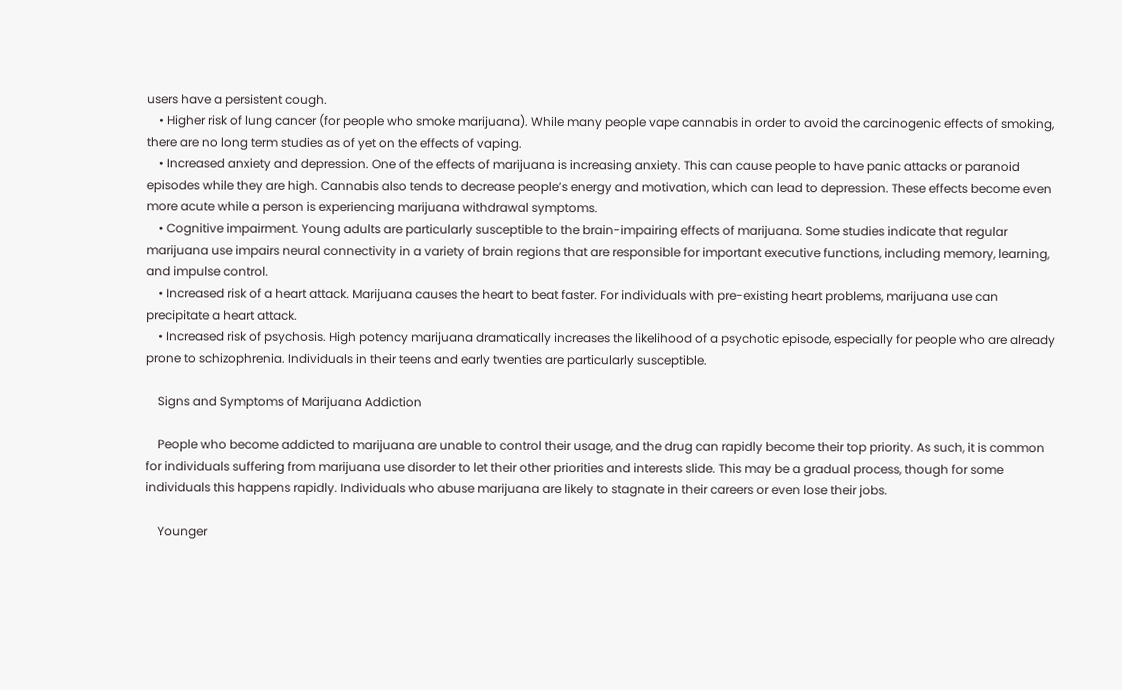users have a persistent cough.
    • Higher risk of lung cancer (for people who smoke marijuana). While many people vape cannabis in order to avoid the carcinogenic effects of smoking, there are no long term studies as of yet on the effects of vaping.
    • Increased anxiety and depression. One of the effects of marijuana is increasing anxiety. This can cause people to have panic attacks or paranoid episodes while they are high. Cannabis also tends to decrease people’s energy and motivation, which can lead to depression. These effects become even more acute while a person is experiencing marijuana withdrawal symptoms.
    • Cognitive impairment. Young adults are particularly susceptible to the brain-impairing effects of marijuana. Some studies indicate that regular marijuana use impairs neural connectivity in a variety of brain regions that are responsible for important executive functions, including memory, learning, and impulse control.
    • Increased risk of a heart attack. Marijuana causes the heart to beat faster. For individuals with pre-existing heart problems, marijuana use can precipitate a heart attack.
    • Increased risk of psychosis. High potency marijuana dramatically increases the likelihood of a psychotic episode, especially for people who are already prone to schizophrenia. Individuals in their teens and early twenties are particularly susceptible.

    Signs and Symptoms of Marijuana Addiction

    People who become addicted to marijuana are unable to control their usage, and the drug can rapidly become their top priority. As such, it is common for individuals suffering from marijuana use disorder to let their other priorities and interests slide. This may be a gradual process, though for some individuals this happens rapidly. Individuals who abuse marijuana are likely to stagnate in their careers or even lose their jobs.

    Younger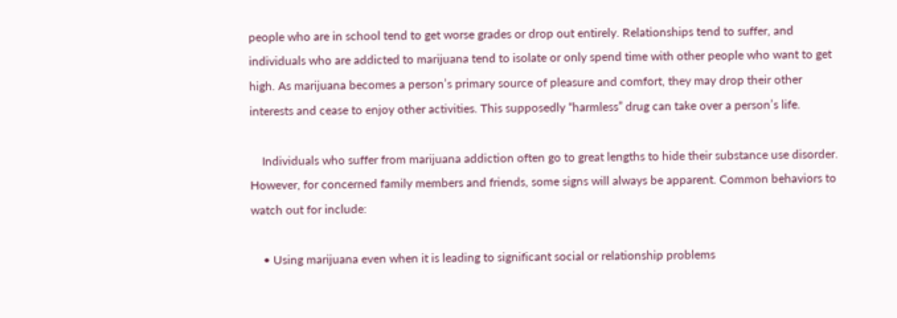people who are in school tend to get worse grades or drop out entirely. Relationships tend to suffer, and individuals who are addicted to marijuana tend to isolate or only spend time with other people who want to get high. As marijuana becomes a person’s primary source of pleasure and comfort, they may drop their other interests and cease to enjoy other activities. This supposedly “harmless” drug can take over a person’s life.

    Individuals who suffer from marijuana addiction often go to great lengths to hide their substance use disorder. However, for concerned family members and friends, some signs will always be apparent. Common behaviors to watch out for include:

    • Using marijuana even when it is leading to significant social or relationship problems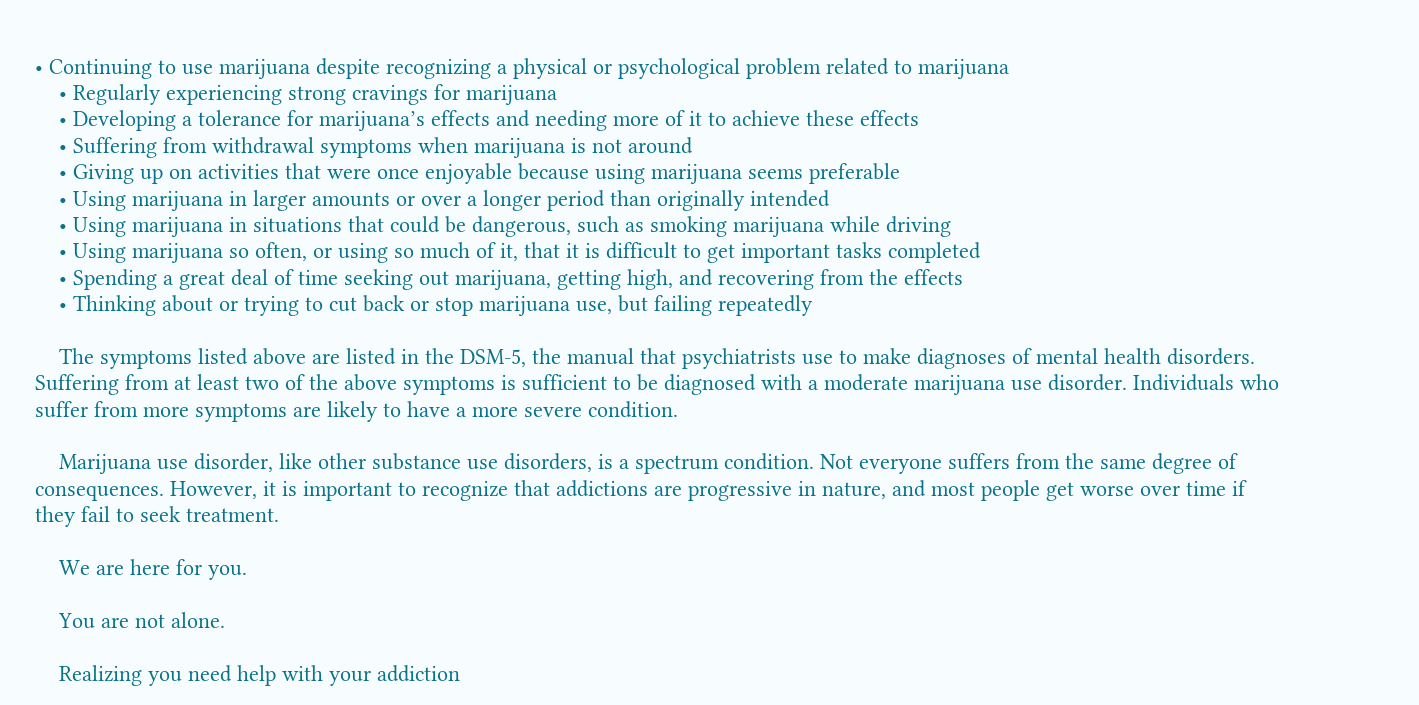• Continuing to use marijuana despite recognizing a physical or psychological problem related to marijuana
    • Regularly experiencing strong cravings for marijuana
    • Developing a tolerance for marijuana’s effects and needing more of it to achieve these effects
    • Suffering from withdrawal symptoms when marijuana is not around
    • Giving up on activities that were once enjoyable because using marijuana seems preferable
    • Using marijuana in larger amounts or over a longer period than originally intended
    • Using marijuana in situations that could be dangerous, such as smoking marijuana while driving
    • Using marijuana so often, or using so much of it, that it is difficult to get important tasks completed
    • Spending a great deal of time seeking out marijuana, getting high, and recovering from the effects
    • Thinking about or trying to cut back or stop marijuana use, but failing repeatedly

    The symptoms listed above are listed in the DSM-5, the manual that psychiatrists use to make diagnoses of mental health disorders. Suffering from at least two of the above symptoms is sufficient to be diagnosed with a moderate marijuana use disorder. Individuals who suffer from more symptoms are likely to have a more severe condition.

    Marijuana use disorder, like other substance use disorders, is a spectrum condition. Not everyone suffers from the same degree of consequences. However, it is important to recognize that addictions are progressive in nature, and most people get worse over time if they fail to seek treatment.

    We are here for you.

    You are not alone.

    Realizing you need help with your addiction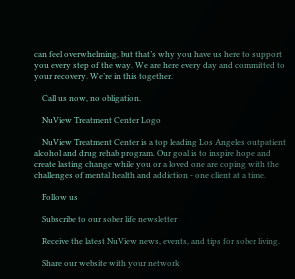can feel overwhelming, but that’s why you have us here to support you every step of the way. We are here every day and committed to your recovery. We’re in this together.

    Call us now, no obligation.

    NuView Treatment Center Logo

    NuView Treatment Center is a top leading Los Angeles outpatient alcohol and drug rehab program. Our goal is to inspire hope and create lasting change while you or a loved one are coping with the challenges of mental health and addiction - one client at a time.

    Follow us

    Subscribe to our sober life newsletter

    Receive the latest NuView news, events, and tips for sober living.

    Share our website with your network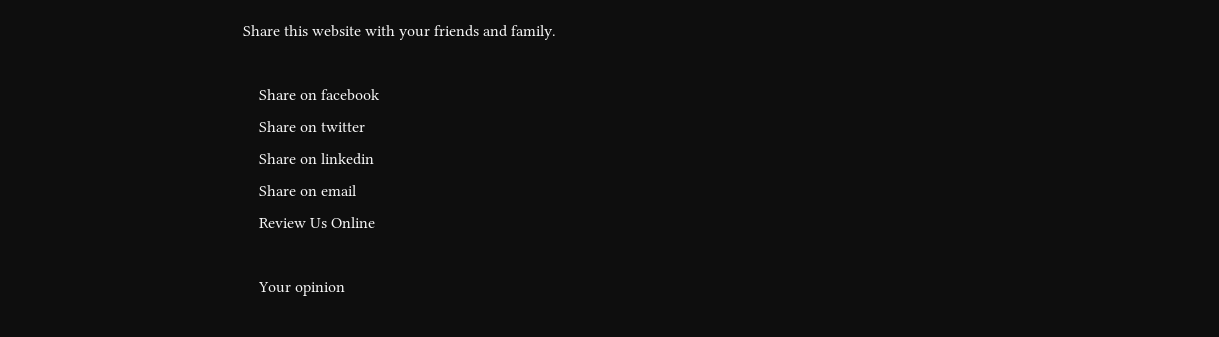Share this website with your friends and family.

    Share on facebook
    Share on twitter
    Share on linkedin
    Share on email
    Review Us Online

    Your opinion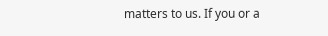matters to us. If you or a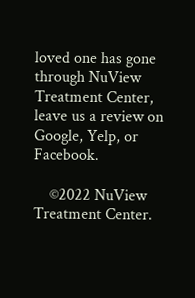loved one has gone through NuView Treatment Center, leave us a review on Google, Yelp, or Facebook.

    ©2022 NuView Treatment Center.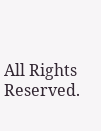All Rights Reserved.